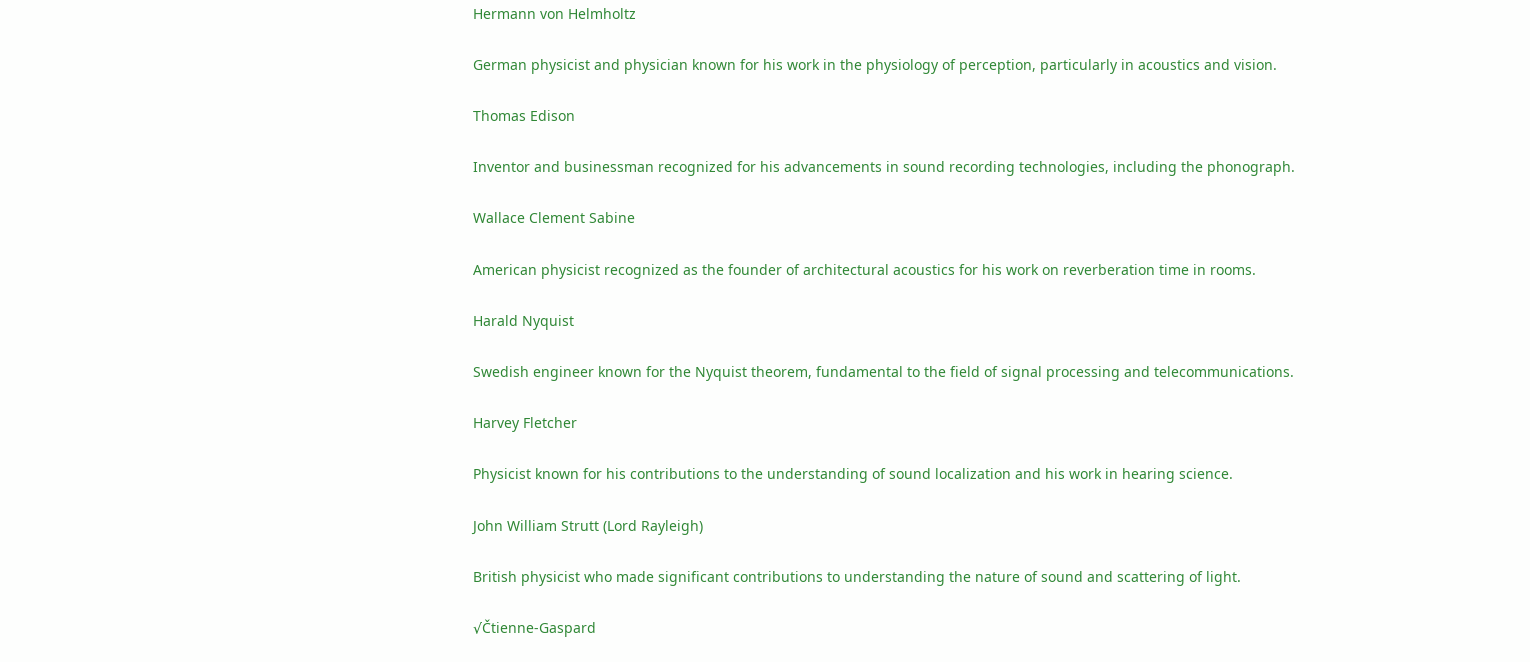Hermann von Helmholtz

German physicist and physician known for his work in the physiology of perception, particularly in acoustics and vision.

Thomas Edison

Inventor and businessman recognized for his advancements in sound recording technologies, including the phonograph.

Wallace Clement Sabine

American physicist recognized as the founder of architectural acoustics for his work on reverberation time in rooms.

Harald Nyquist

Swedish engineer known for the Nyquist theorem, fundamental to the field of signal processing and telecommunications.

Harvey Fletcher

Physicist known for his contributions to the understanding of sound localization and his work in hearing science.

John William Strutt (Lord Rayleigh)

British physicist who made significant contributions to understanding the nature of sound and scattering of light.

√Čtienne-Gaspard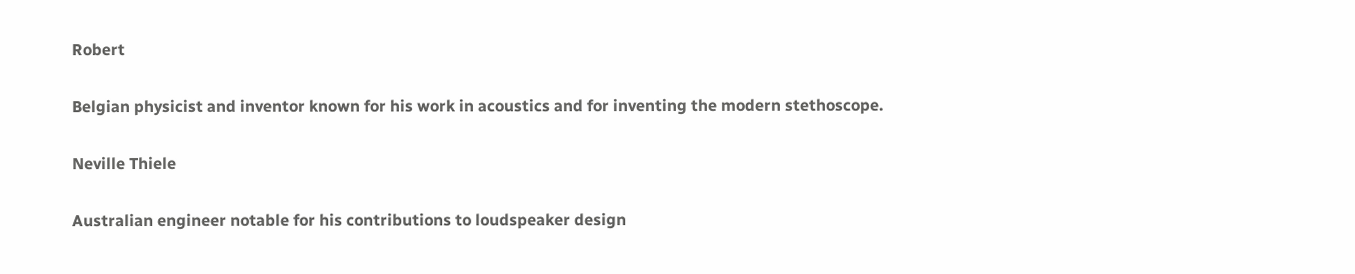Robert

Belgian physicist and inventor known for his work in acoustics and for inventing the modern stethoscope.

Neville Thiele

Australian engineer notable for his contributions to loudspeaker design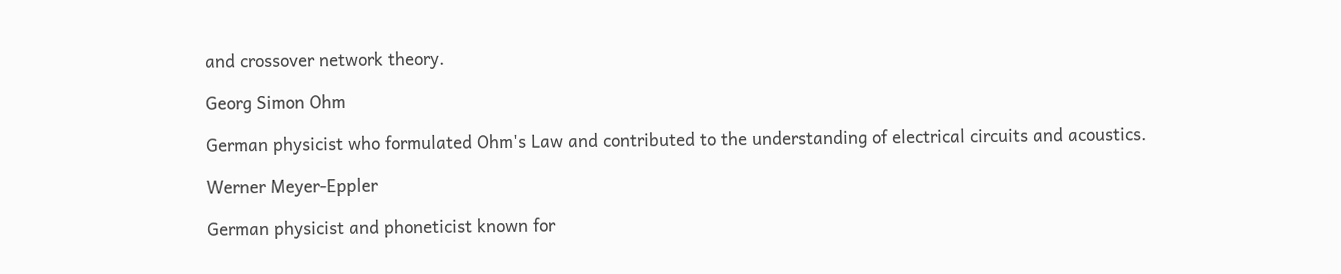and crossover network theory.

Georg Simon Ohm

German physicist who formulated Ohm's Law and contributed to the understanding of electrical circuits and acoustics.

Werner Meyer-Eppler

German physicist and phoneticist known for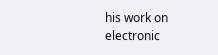his work on electronic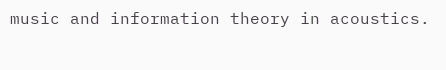music and information theory in acoustics.